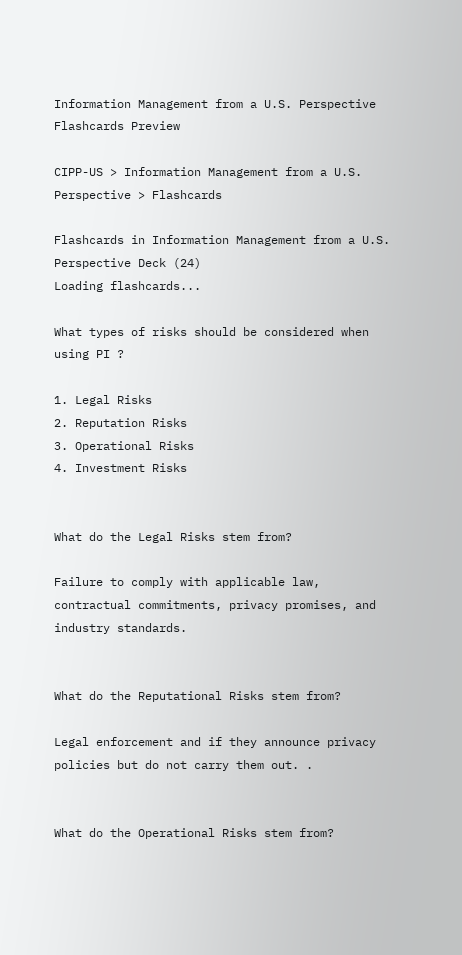Information Management from a U.S. Perspective Flashcards Preview

CIPP-US > Information Management from a U.S. Perspective > Flashcards

Flashcards in Information Management from a U.S. Perspective Deck (24)
Loading flashcards...

What types of risks should be considered when using PI ?

1. Legal Risks
2. Reputation Risks
3. Operational Risks
4. Investment Risks


What do the Legal Risks stem from?

Failure to comply with applicable law, contractual commitments, privacy promises, and industry standards.


What do the Reputational Risks stem from?

Legal enforcement and if they announce privacy policies but do not carry them out. .


What do the Operational Risks stem from?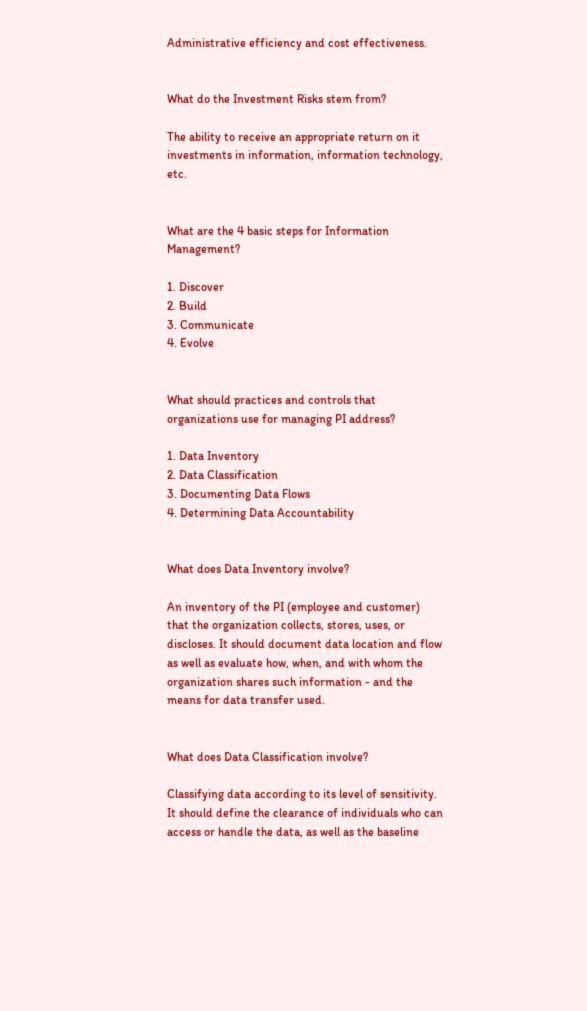Administrative efficiency and cost effectiveness.


What do the Investment Risks stem from?

The ability to receive an appropriate return on it investments in information, information technology, etc.


What are the 4 basic steps for Information Management?

1. Discover
2. Build
3. Communicate
4. Evolve


What should practices and controls that organizations use for managing PI address?

1. Data Inventory
2. Data Classification
3. Documenting Data Flows
4. Determining Data Accountability


What does Data Inventory involve?

An inventory of the PI (employee and customer) that the organization collects, stores, uses, or discloses. It should document data location and flow as well as evaluate how, when, and with whom the organization shares such information - and the means for data transfer used.


What does Data Classification involve?

Classifying data according to its level of sensitivity. It should define the clearance of individuals who can access or handle the data, as well as the baseline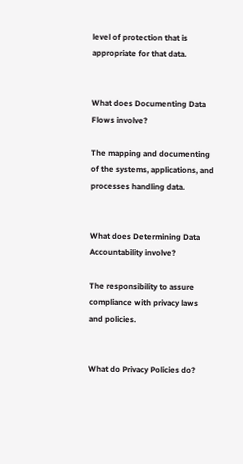level of protection that is appropriate for that data.


What does Documenting Data Flows involve?

The mapping and documenting of the systems, applications, and processes handling data.


What does Determining Data Accountability involve?

The responsibility to assure compliance with privacy laws and policies.


What do Privacy Policies do?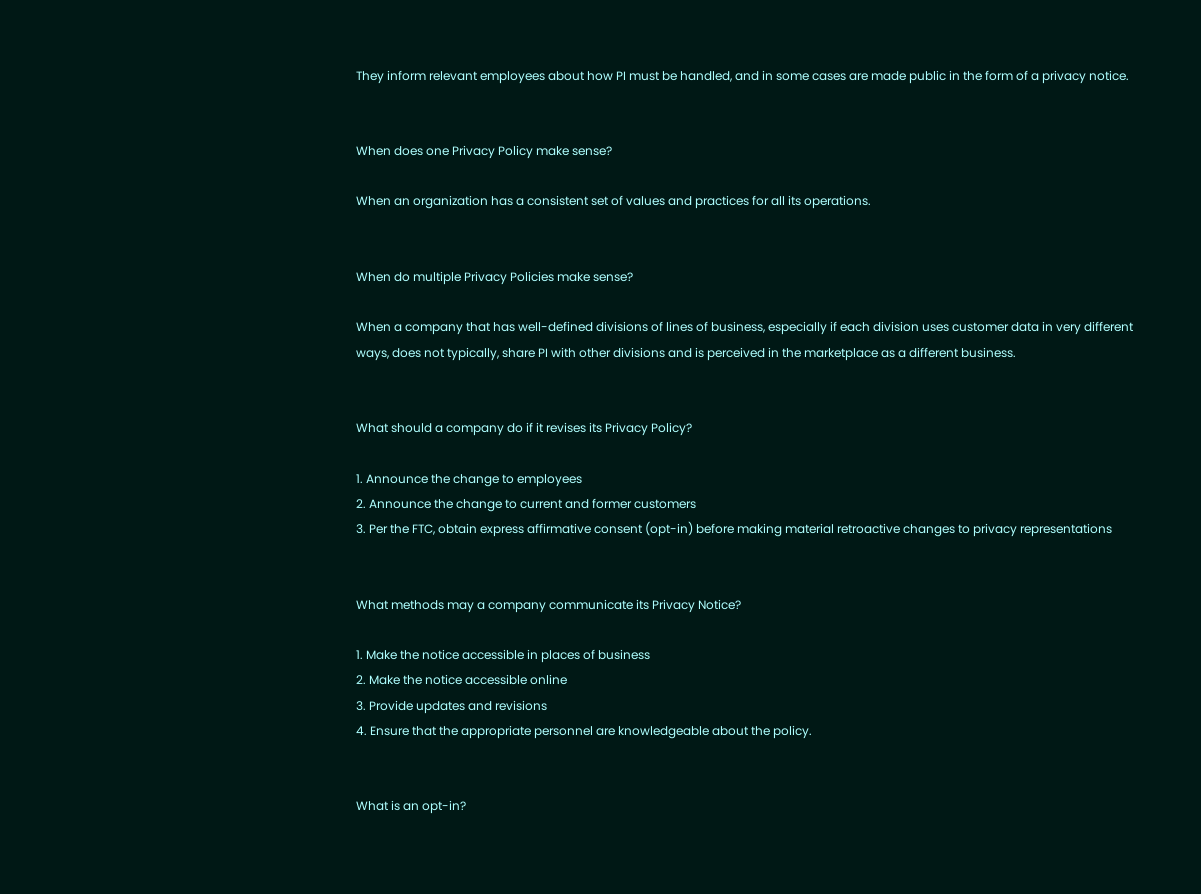They inform relevant employees about how PI must be handled, and in some cases are made public in the form of a privacy notice.


When does one Privacy Policy make sense?

When an organization has a consistent set of values and practices for all its operations.


When do multiple Privacy Policies make sense?

When a company that has well-defined divisions of lines of business, especially if each division uses customer data in very different ways, does not typically, share PI with other divisions and is perceived in the marketplace as a different business.


What should a company do if it revises its Privacy Policy?

1. Announce the change to employees
2. Announce the change to current and former customers
3. Per the FTC, obtain express affirmative consent (opt-in) before making material retroactive changes to privacy representations


What methods may a company communicate its Privacy Notice?

1. Make the notice accessible in places of business
2. Make the notice accessible online
3. Provide updates and revisions
4. Ensure that the appropriate personnel are knowledgeable about the policy.


What is an opt-in?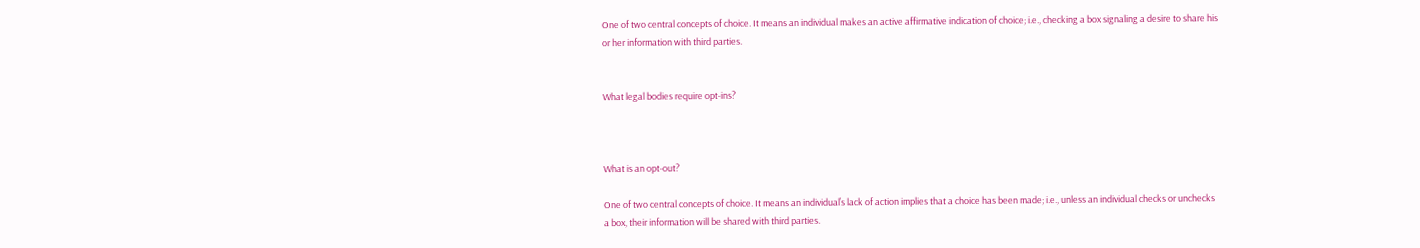One of two central concepts of choice. It means an individual makes an active affirmative indication of choice; i.e., checking a box signaling a desire to share his or her information with third parties.


What legal bodies require opt-ins?



What is an opt-out?

One of two central concepts of choice. It means an individual’s lack of action implies that a choice has been made; i.e., unless an individual checks or unchecks a box, their information will be shared with third parties.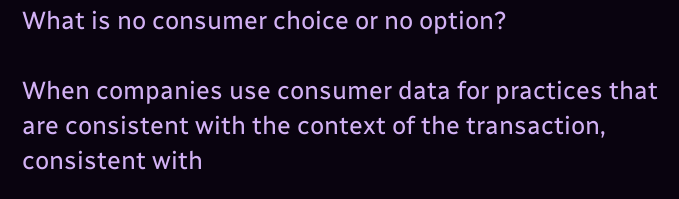What is no consumer choice or no option?

When companies use consumer data for practices that are consistent with the context of the transaction, consistent with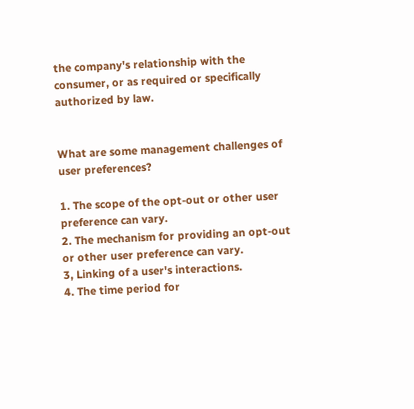the company's relationship with the consumer, or as required or specifically authorized by law.


What are some management challenges of user preferences?

1. The scope of the opt-out or other user preference can vary.
2. The mechanism for providing an opt-out or other user preference can vary.
3, Linking of a user's interactions.
4. The time period for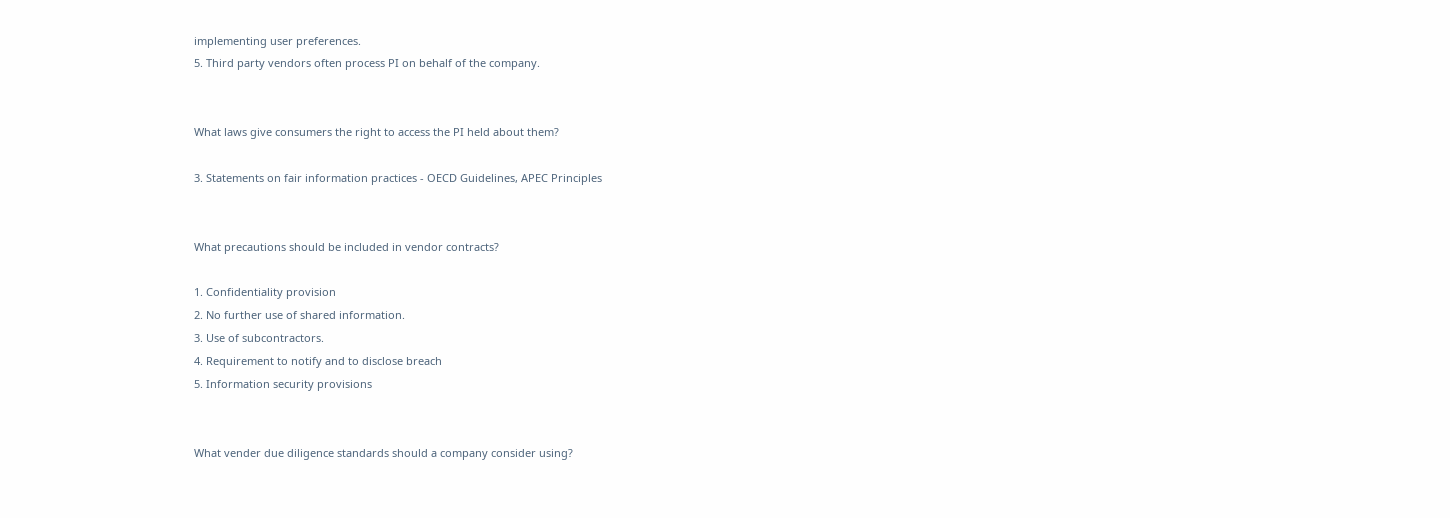implementing user preferences.
5. Third party vendors often process PI on behalf of the company.


What laws give consumers the right to access the PI held about them?

3. Statements on fair information practices - OECD Guidelines, APEC Principles


What precautions should be included in vendor contracts?

1. Confidentiality provision
2. No further use of shared information.
3. Use of subcontractors.
4. Requirement to notify and to disclose breach
5. Information security provisions


What vender due diligence standards should a company consider using?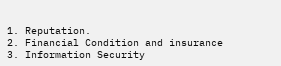1. Reputation.
2. Financial Condition and insurance
3. Information Security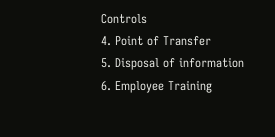Controls
4. Point of Transfer
5. Disposal of information
6. Employee Training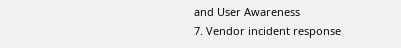and User Awareness
7. Vendor incident response